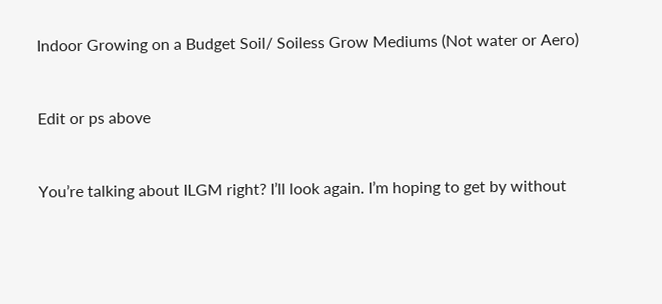Indoor Growing on a Budget Soil/ Soiless Grow Mediums (Not water or Aero)


Edit or ps above


You’re talking about ILGM right? I’ll look again. I’m hoping to get by without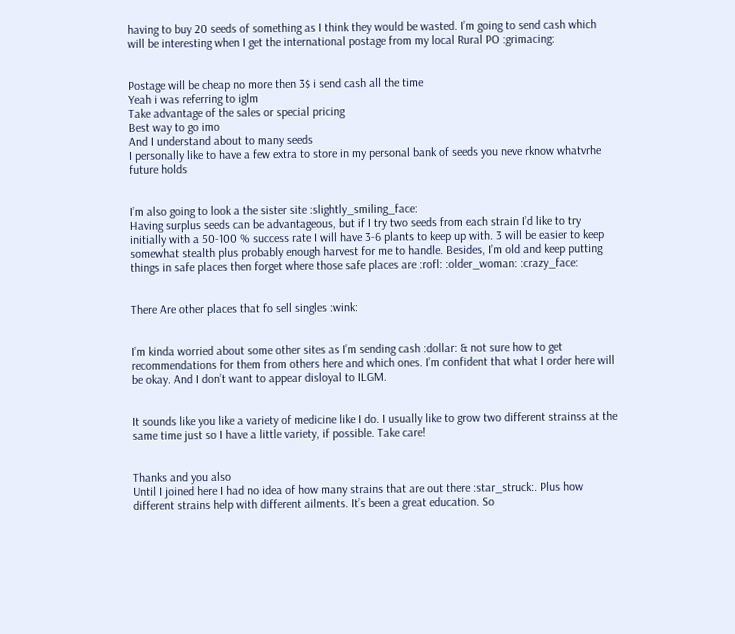having to buy 20 seeds of something as I think they would be wasted. I’m going to send cash which will be interesting when I get the international postage from my local Rural PO :grimacing:


Postage will be cheap no more then 3$ i send cash all the time
Yeah i was referring to iglm
Take advantage of the sales or special pricing
Best way to go imo
And I understand about to many seeds
I personally like to have a few extra to store in my personal bank of seeds you neve rknow whatvrhe future holds


I’m also going to look a the sister site :slightly_smiling_face:
Having surplus seeds can be advantageous, but if I try two seeds from each strain I’d like to try initially with a 50-100 % success rate I will have 3-6 plants to keep up with. 3 will be easier to keep somewhat stealth plus probably enough harvest for me to handle. Besides, I’m old and keep putting things in safe places then forget where those safe places are :rofl: :older_woman: :crazy_face:


There Are other places that fo sell singles :wink:


I’m kinda worried about some other sites as I’m sending cash :dollar: & not sure how to get recommendations for them from others here and which ones. I’m confident that what I order here will be okay. And I don’t want to appear disloyal to ILGM.


It sounds like you like a variety of medicine like I do. I usually like to grow two different strainss at the same time just so I have a little variety, if possible. Take care!


Thanks and you also
Until I joined here I had no idea of how many strains that are out there :star_struck:. Plus how different strains help with different ailments. It’s been a great education. So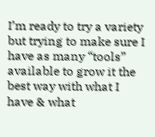I’m ready to try a variety but trying to make sure I have as many “tools” available to grow it the best way with what I have & what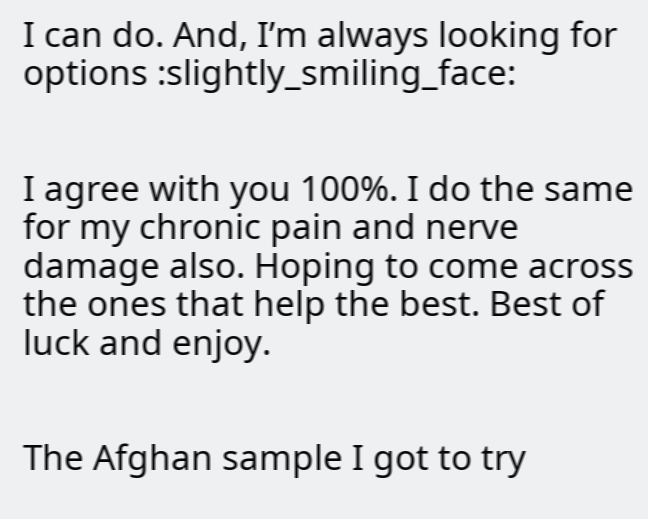I can do. And, I’m always looking for options :slightly_smiling_face:


I agree with you 100%. I do the same for my chronic pain and nerve damage also. Hoping to come across the ones that help the best. Best of luck and enjoy.


The Afghan sample I got to try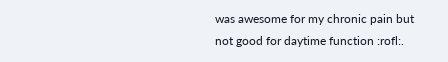was awesome for my chronic pain but not good for daytime function :rofl:.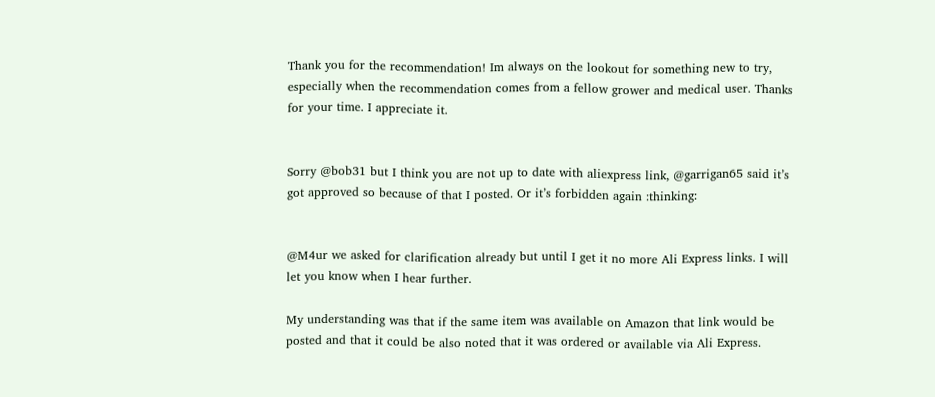Thank you for the recommendation! Im always on the lookout for something new to try, especially when the recommendation comes from a fellow grower and medical user. Thanks for your time. I appreciate it.


Sorry @bob31 but I think you are not up to date with aliexpress link, @garrigan65 said it’s got approved so because of that I posted. Or it’s forbidden again :thinking:


@M4ur we asked for clarification already but until I get it no more Ali Express links. I will let you know when I hear further.

My understanding was that if the same item was available on Amazon that link would be posted and that it could be also noted that it was ordered or available via Ali Express.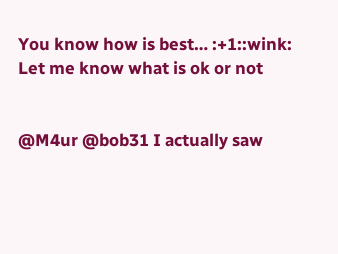You know how is best… :+1::wink:
Let me know what is ok or not


@M4ur @bob31 I actually saw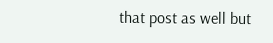that post as well but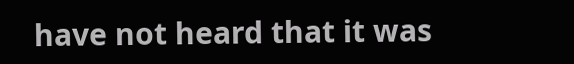have not heard that it was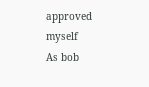approved myself
As bob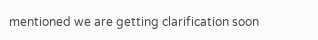mentioned we are getting clarification soon